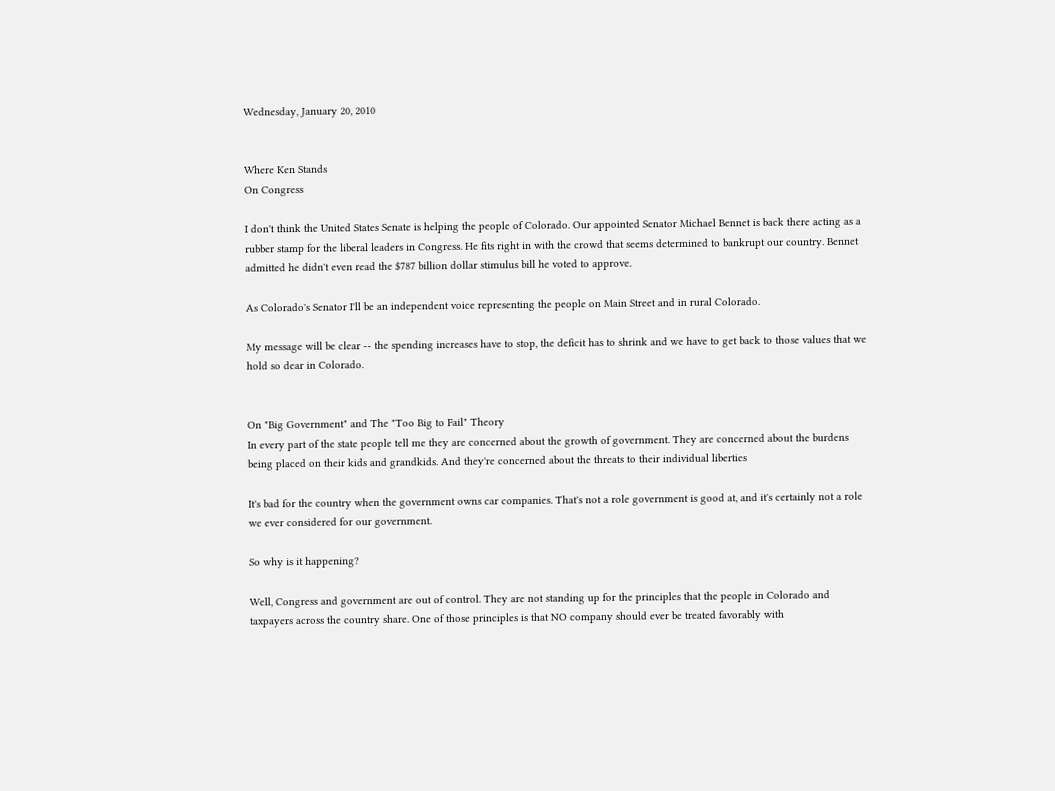Wednesday, January 20, 2010


Where Ken Stands
On Congress

I don't think the United States Senate is helping the people of Colorado. Our appointed Senator Michael Bennet is back there acting as a rubber stamp for the liberal leaders in Congress. He fits right in with the crowd that seems determined to bankrupt our country. Bennet admitted he didn't even read the $787 billion dollar stimulus bill he voted to approve.

As Colorado's Senator I'll be an independent voice representing the people on Main Street and in rural Colorado.

My message will be clear -- the spending increases have to stop, the deficit has to shrink and we have to get back to those values that we hold so dear in Colorado.


On "Big Government" and The "Too Big to Fail" Theory
In every part of the state people tell me they are concerned about the growth of government. They are concerned about the burdens being placed on their kids and grandkids. And they're concerned about the threats to their individual liberties

It's bad for the country when the government owns car companies. That's not a role government is good at, and it's certainly not a role we ever considered for our government.

So why is it happening?

Well, Congress and government are out of control. They are not standing up for the principles that the people in Colorado and taxpayers across the country share. One of those principles is that NO company should ever be treated favorably with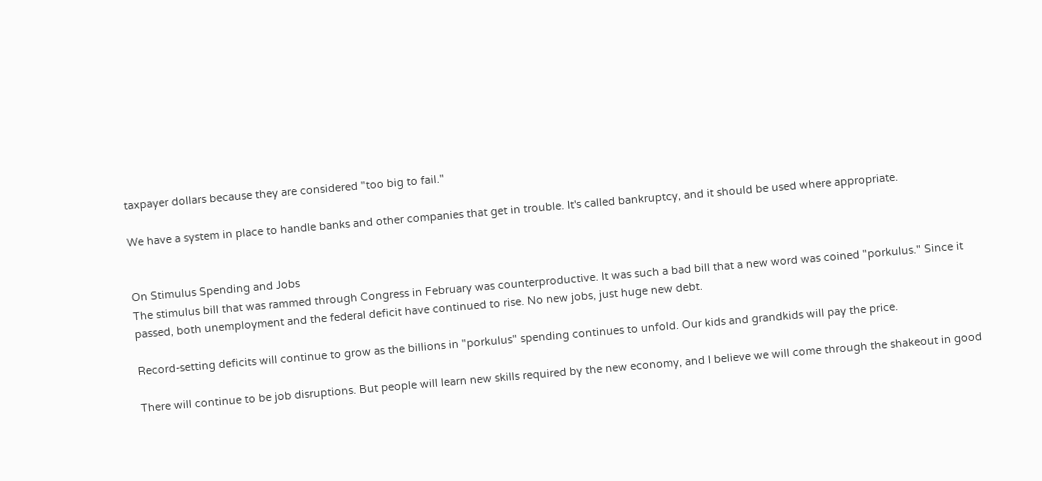taxpayer dollars because they are considered "too big to fail."

We have a system in place to handle banks and other companies that get in trouble. It's called bankruptcy, and it should be used where appropriate.


On Stimulus Spending and Jobs
The stimulus bill that was rammed through Congress in February was counterproductive. It was such a bad bill that a new word was coined "porkulus." Since it passed, both unemployment and the federal deficit have continued to rise. No new jobs, just huge new debt.

Record-setting deficits will continue to grow as the billions in "porkulus" spending continues to unfold. Our kids and grandkids will pay the price.

There will continue to be job disruptions. But people will learn new skills required by the new economy, and I believe we will come through the shakeout in good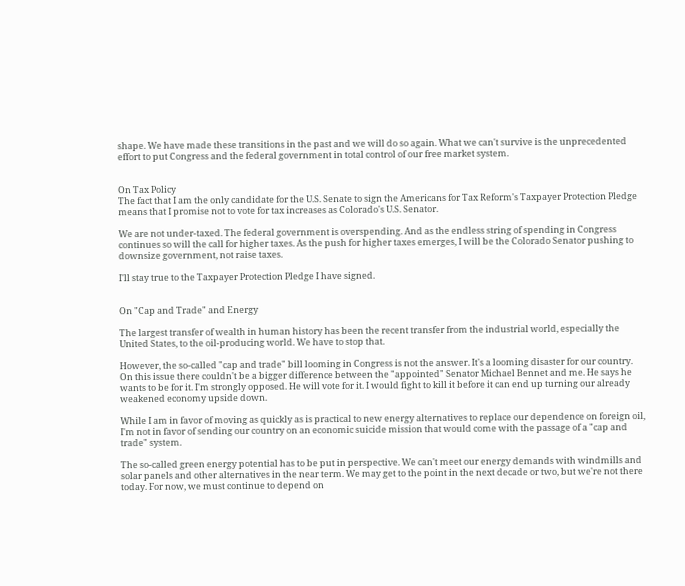shape. We have made these transitions in the past and we will do so again. What we can't survive is the unprecedented effort to put Congress and the federal government in total control of our free market system.


On Tax Policy
The fact that I am the only candidate for the U.S. Senate to sign the Americans for Tax Reform's Taxpayer Protection Pledge means that I promise not to vote for tax increases as Colorado's U.S. Senator.

We are not under-taxed. The federal government is overspending. And as the endless string of spending in Congress continues so will the call for higher taxes. As the push for higher taxes emerges, I will be the Colorado Senator pushing to downsize government, not raise taxes.

I'll stay true to the Taxpayer Protection Pledge I have signed.


On "Cap and Trade" and Energy

The largest transfer of wealth in human history has been the recent transfer from the industrial world, especially the United States, to the oil-producing world. We have to stop that.

However, the so-called "cap and trade" bill looming in Congress is not the answer. It's a looming disaster for our country. On this issue there couldn't be a bigger difference between the "appointed" Senator Michael Bennet and me. He says he wants to be for it. I'm strongly opposed. He will vote for it. I would fight to kill it before it can end up turning our already weakened economy upside down.

While I am in favor of moving as quickly as is practical to new energy alternatives to replace our dependence on foreign oil, I'm not in favor of sending our country on an economic suicide mission that would come with the passage of a "cap and trade" system.

The so-called green energy potential has to be put in perspective. We can't meet our energy demands with windmills and solar panels and other alternatives in the near term. We may get to the point in the next decade or two, but we're not there today. For now, we must continue to depend on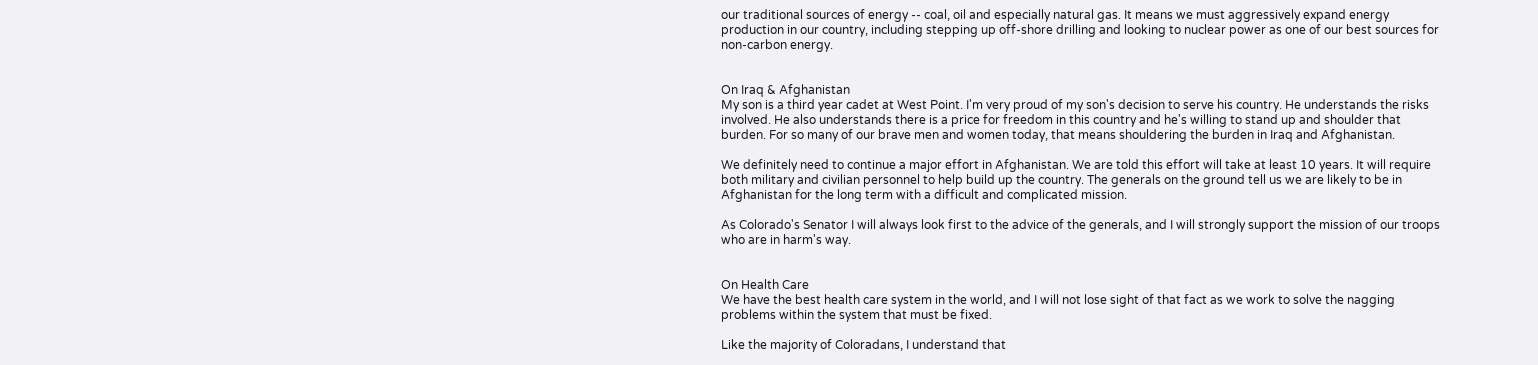our traditional sources of energy -- coal, oil and especially natural gas. It means we must aggressively expand energy production in our country, including stepping up off-shore drilling and looking to nuclear power as one of our best sources for non-carbon energy.


On Iraq & Afghanistan
My son is a third year cadet at West Point. I'm very proud of my son's decision to serve his country. He understands the risks involved. He also understands there is a price for freedom in this country and he's willing to stand up and shoulder that burden. For so many of our brave men and women today, that means shouldering the burden in Iraq and Afghanistan.

We definitely need to continue a major effort in Afghanistan. We are told this effort will take at least 10 years. It will require both military and civilian personnel to help build up the country. The generals on the ground tell us we are likely to be in Afghanistan for the long term with a difficult and complicated mission.

As Colorado's Senator I will always look first to the advice of the generals, and I will strongly support the mission of our troops who are in harm's way.


On Health Care
We have the best health care system in the world, and I will not lose sight of that fact as we work to solve the nagging problems within the system that must be fixed.

Like the majority of Coloradans, I understand that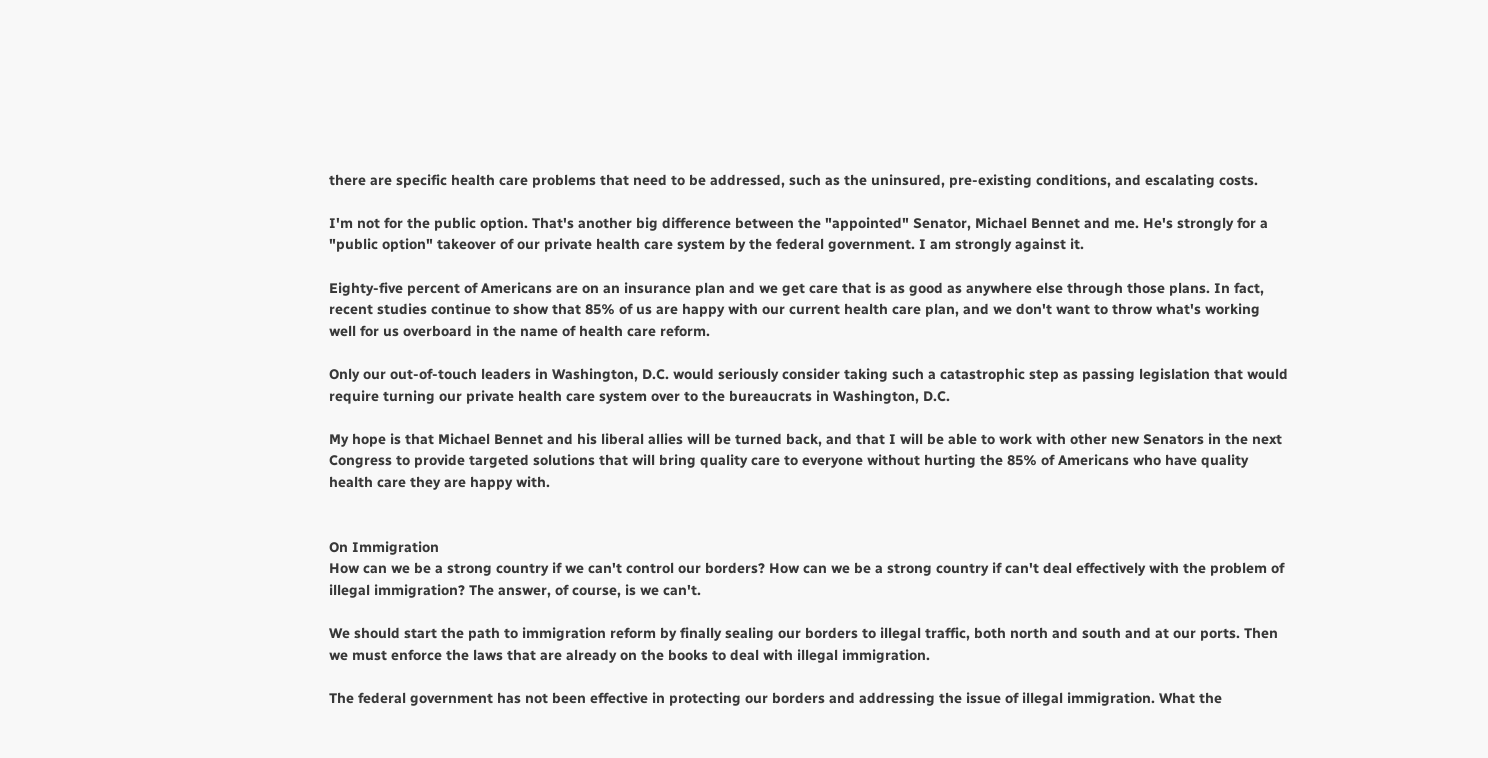there are specific health care problems that need to be addressed, such as the uninsured, pre-existing conditions, and escalating costs.

I'm not for the public option. That's another big difference between the "appointed" Senator, Michael Bennet and me. He's strongly for a "public option" takeover of our private health care system by the federal government. I am strongly against it.

Eighty-five percent of Americans are on an insurance plan and we get care that is as good as anywhere else through those plans. In fact, recent studies continue to show that 85% of us are happy with our current health care plan, and we don't want to throw what's working well for us overboard in the name of health care reform.

Only our out-of-touch leaders in Washington, D.C. would seriously consider taking such a catastrophic step as passing legislation that would require turning our private health care system over to the bureaucrats in Washington, D.C.

My hope is that Michael Bennet and his liberal allies will be turned back, and that I will be able to work with other new Senators in the next Congress to provide targeted solutions that will bring quality care to everyone without hurting the 85% of Americans who have quality health care they are happy with.


On Immigration
How can we be a strong country if we can't control our borders? How can we be a strong country if can't deal effectively with the problem of illegal immigration? The answer, of course, is we can't.

We should start the path to immigration reform by finally sealing our borders to illegal traffic, both north and south and at our ports. Then we must enforce the laws that are already on the books to deal with illegal immigration.

The federal government has not been effective in protecting our borders and addressing the issue of illegal immigration. What the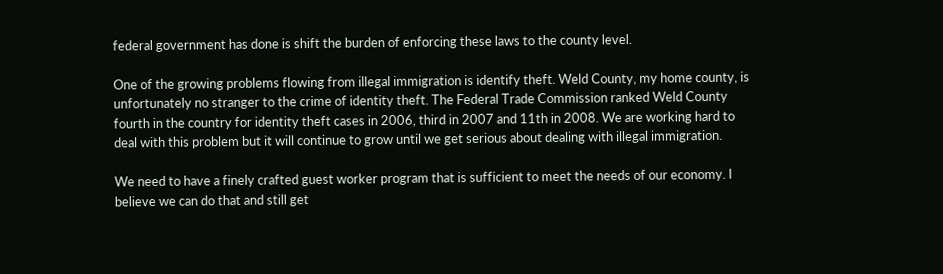federal government has done is shift the burden of enforcing these laws to the county level.

One of the growing problems flowing from illegal immigration is identify theft. Weld County, my home county, is unfortunately no stranger to the crime of identity theft. The Federal Trade Commission ranked Weld County fourth in the country for identity theft cases in 2006, third in 2007 and 11th in 2008. We are working hard to deal with this problem but it will continue to grow until we get serious about dealing with illegal immigration.

We need to have a finely crafted guest worker program that is sufficient to meet the needs of our economy. I believe we can do that and still get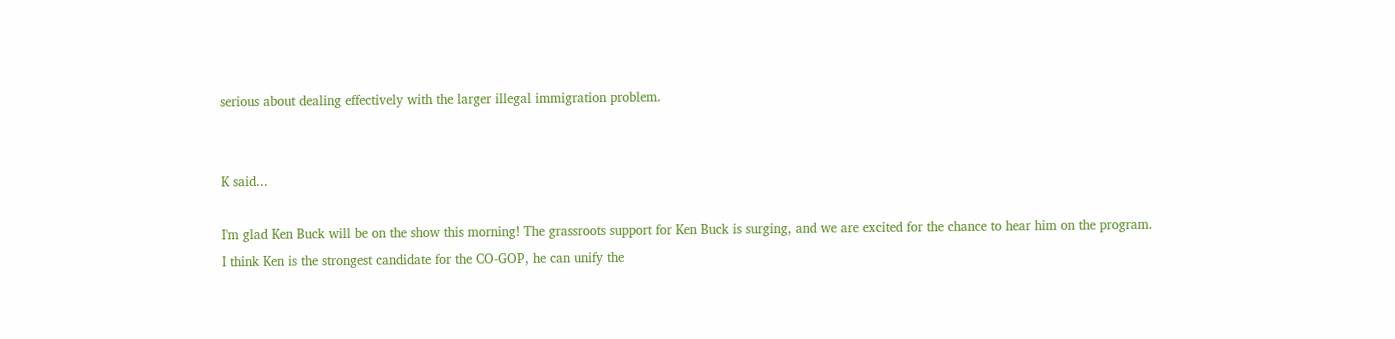serious about dealing effectively with the larger illegal immigration problem.


K said...

I'm glad Ken Buck will be on the show this morning! The grassroots support for Ken Buck is surging, and we are excited for the chance to hear him on the program.
I think Ken is the strongest candidate for the CO-GOP, he can unify the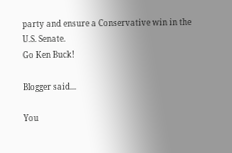party and ensure a Conservative win in the U.S. Senate.
Go Ken Buck!

Blogger said...

You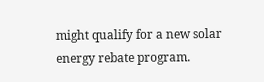might qualify for a new solar energy rebate program.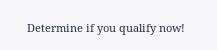Determine if you qualify now!